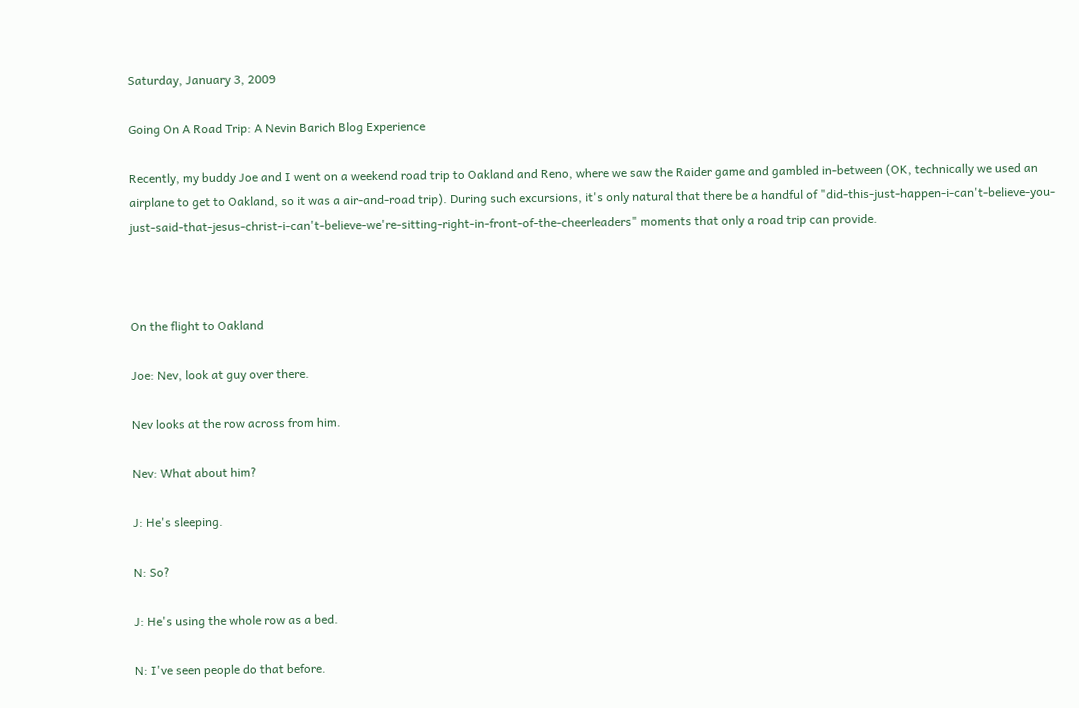Saturday, January 3, 2009

Going On A Road Trip: A Nevin Barich Blog Experience

Recently, my buddy Joe and I went on a weekend road trip to Oakland and Reno, where we saw the Raider game and gambled in-between (OK, technically we used an airplane to get to Oakland, so it was a air-and-road trip). During such excursions, it's only natural that there be a handful of "did-this-just-happen-i-can't-believe-you-just-said-that-jesus-christ-i-can't-believe-we're-sitting-right-in-front-of-the-cheerleaders" moments that only a road trip can provide.



On the flight to Oakland

Joe: Nev, look at guy over there.

Nev looks at the row across from him.

Nev: What about him?

J: He's sleeping.

N: So?

J: He's using the whole row as a bed.

N: I've seen people do that before.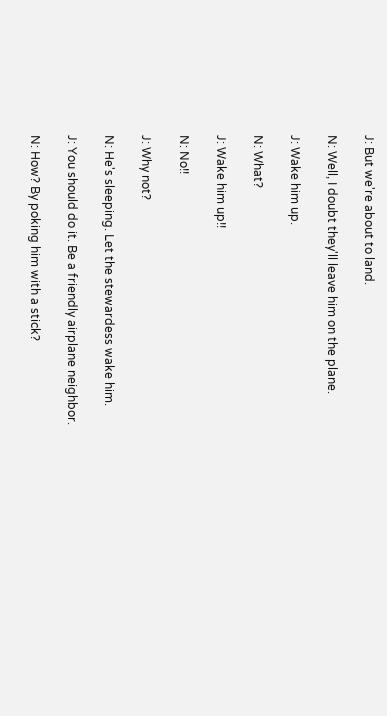J: But we're about to land.

N: Well, I doubt they'll leave him on the plane.

J: Wake him up.

N: What?

J: Wake him up!!

N: No!!

J: Why not?

N: He's sleeping. Let the stewardess wake him.

J: You should do it. Be a friendly airplane neighbor.

N: How? By poking him with a stick?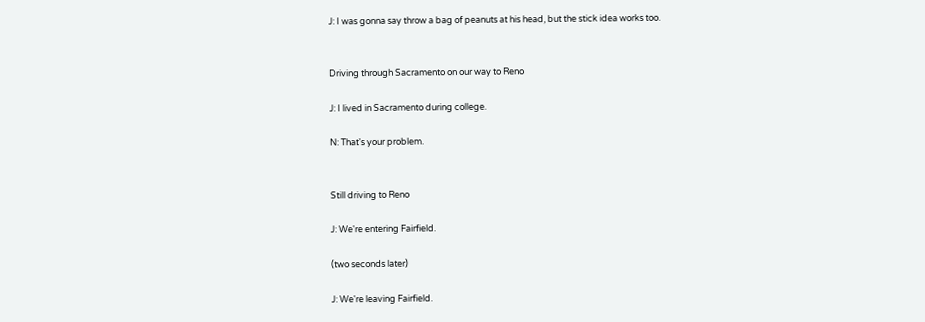J: I was gonna say throw a bag of peanuts at his head, but the stick idea works too.


Driving through Sacramento on our way to Reno

J: I lived in Sacramento during college.

N: That's your problem.


Still driving to Reno

J: We're entering Fairfield.

(two seconds later)

J: We're leaving Fairfield.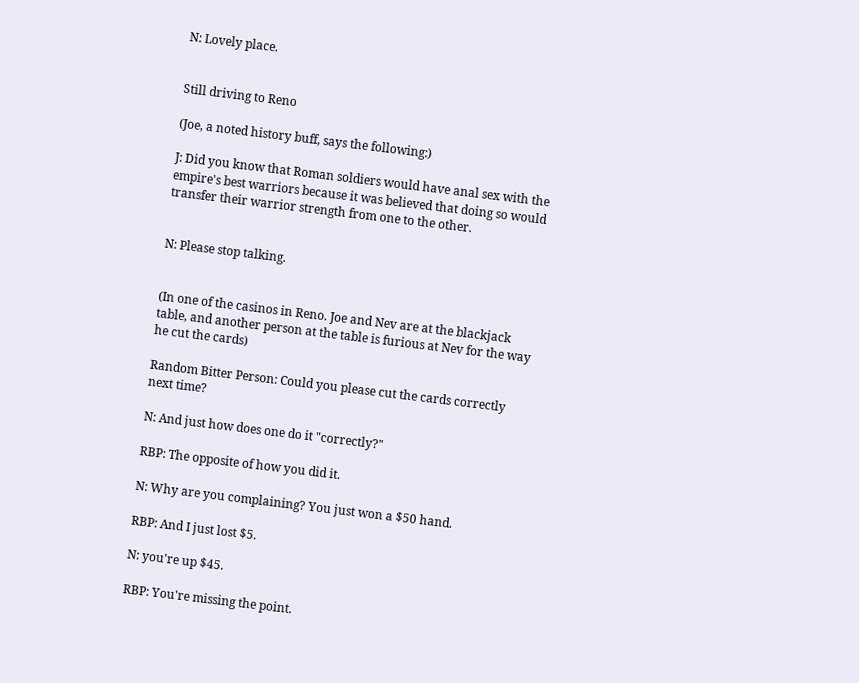N: Lovely place.


Still driving to Reno

(Joe, a noted history buff, says the following:)

J: Did you know that Roman soldiers would have anal sex with the empire's best warriors because it was believed that doing so would transfer their warrior strength from one to the other.


N: Please stop talking.


(In one of the casinos in Reno. Joe and Nev are at the blackjack table, and another person at the table is furious at Nev for the way he cut the cards)

Random Bitter Person: Could you please cut the cards correctly next time?

N: And just how does one do it "correctly?"

RBP: The opposite of how you did it.

N: Why are you complaining? You just won a $50 hand.

RBP: And I just lost $5.

N: you're up $45.

RBP: You're missing the point.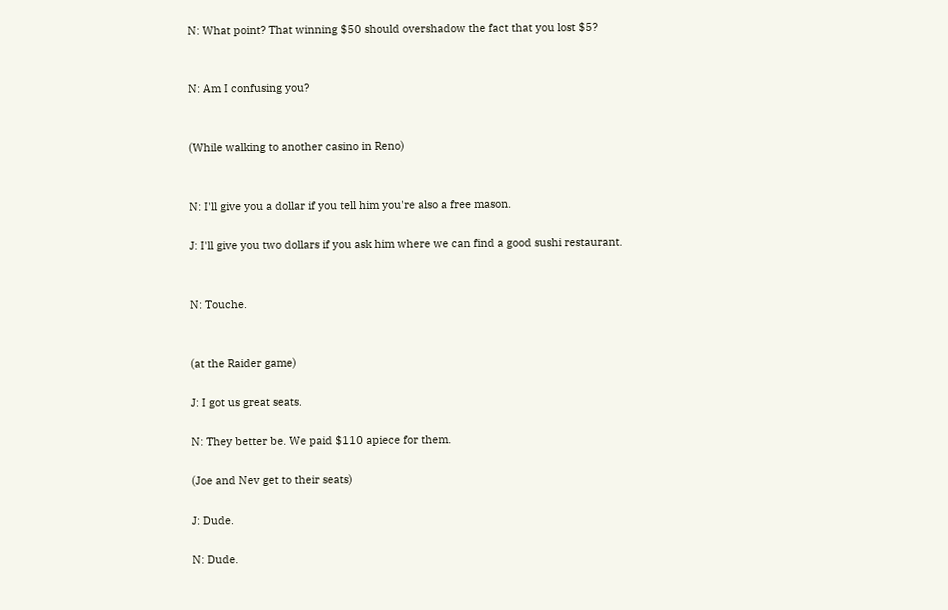N: What point? That winning $50 should overshadow the fact that you lost $5?


N: Am I confusing you?


(While walking to another casino in Reno)


N: I'll give you a dollar if you tell him you're also a free mason.

J: I'll give you two dollars if you ask him where we can find a good sushi restaurant.


N: Touche.


(at the Raider game)

J: I got us great seats.

N: They better be. We paid $110 apiece for them.

(Joe and Nev get to their seats)

J: Dude.

N: Dude.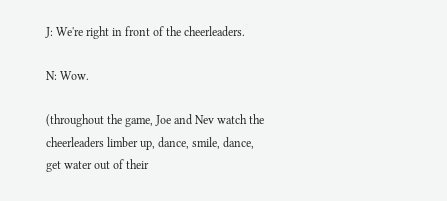J: We're right in front of the cheerleaders.

N: Wow.

(throughout the game, Joe and Nev watch the cheerleaders limber up, dance, smile, dance, get water out of their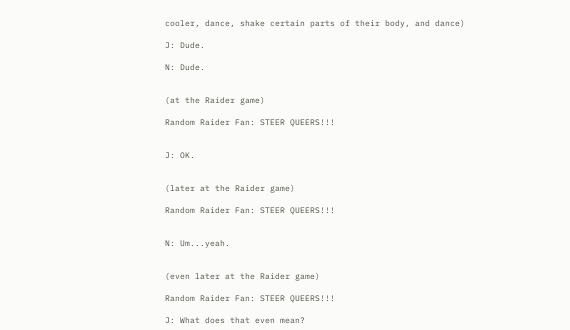cooler, dance, shake certain parts of their body, and dance)

J: Dude.

N: Dude.


(at the Raider game)

Random Raider Fan: STEER QUEERS!!!


J: OK.


(later at the Raider game)

Random Raider Fan: STEER QUEERS!!!


N: Um...yeah.


(even later at the Raider game)

Random Raider Fan: STEER QUEERS!!!

J: What does that even mean?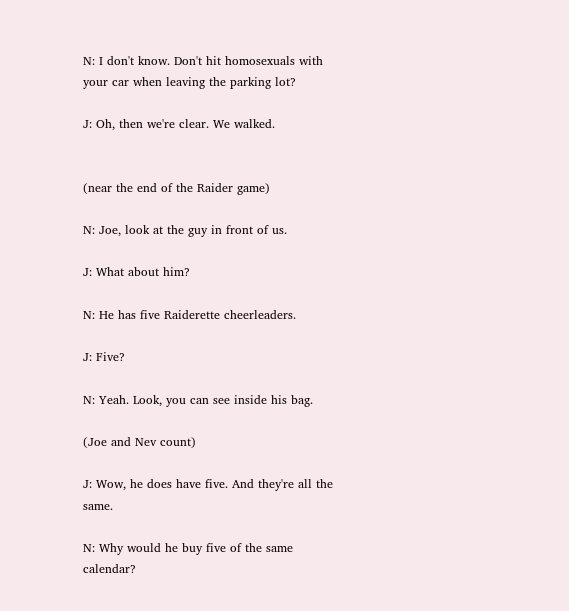N: I don't know. Don't hit homosexuals with your car when leaving the parking lot?

J: Oh, then we're clear. We walked.


(near the end of the Raider game)

N: Joe, look at the guy in front of us.

J: What about him?

N: He has five Raiderette cheerleaders.

J: Five?

N: Yeah. Look, you can see inside his bag.

(Joe and Nev count)

J: Wow, he does have five. And they're all the same.

N: Why would he buy five of the same calendar?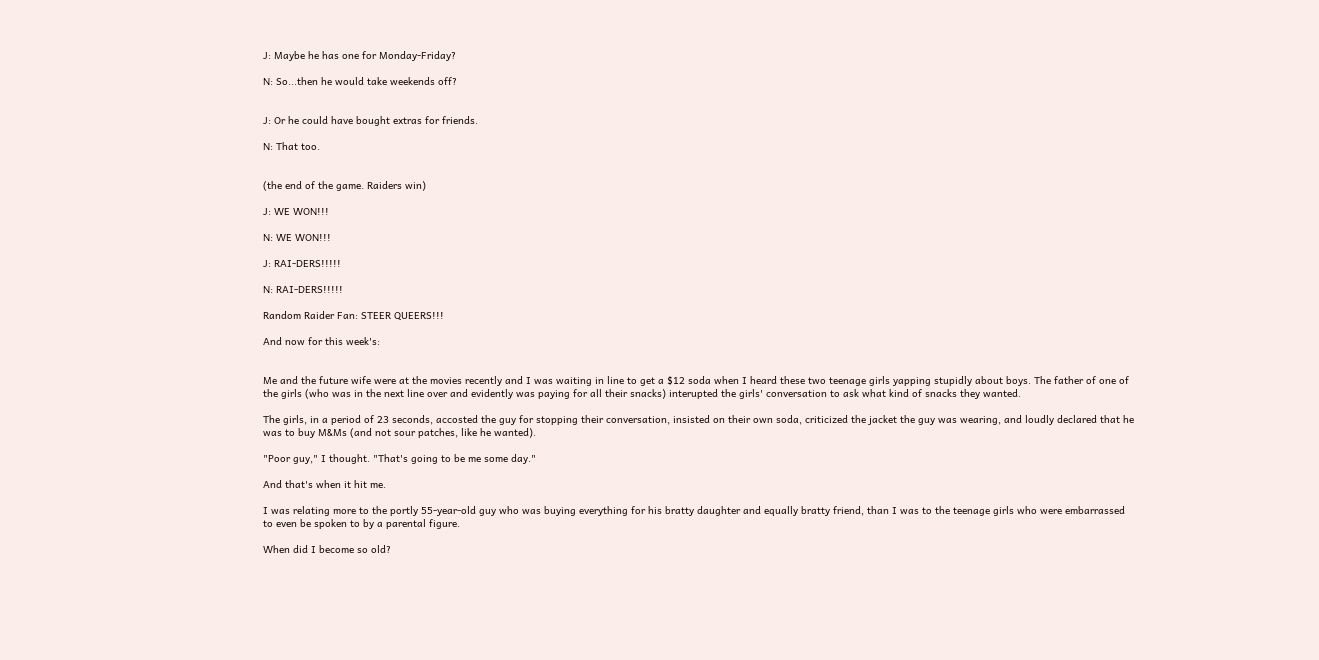J: Maybe he has one for Monday-Friday?

N: So...then he would take weekends off?


J: Or he could have bought extras for friends.

N: That too.


(the end of the game. Raiders win)

J: WE WON!!!

N: WE WON!!!

J: RAI-DERS!!!!!

N: RAI-DERS!!!!!

Random Raider Fan: STEER QUEERS!!!

And now for this week's:


Me and the future wife were at the movies recently and I was waiting in line to get a $12 soda when I heard these two teenage girls yapping stupidly about boys. The father of one of the girls (who was in the next line over and evidently was paying for all their snacks) interupted the girls' conversation to ask what kind of snacks they wanted.

The girls, in a period of 23 seconds, accosted the guy for stopping their conversation, insisted on their own soda, criticized the jacket the guy was wearing, and loudly declared that he was to buy M&Ms (and not sour patches, like he wanted).

"Poor guy," I thought. "That's going to be me some day."

And that's when it hit me.

I was relating more to the portly 55-year-old guy who was buying everything for his bratty daughter and equally bratty friend, than I was to the teenage girls who were embarrassed to even be spoken to by a parental figure.

When did I become so old?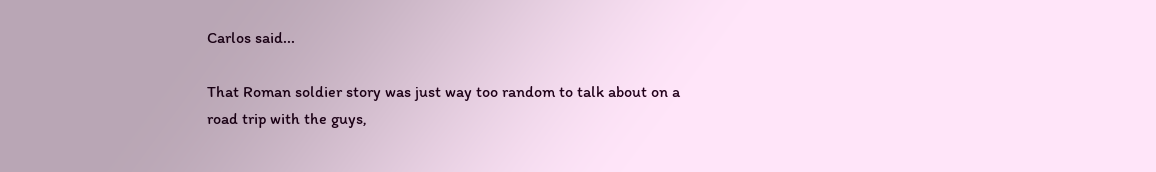Carlos said...

That Roman soldier story was just way too random to talk about on a road trip with the guys,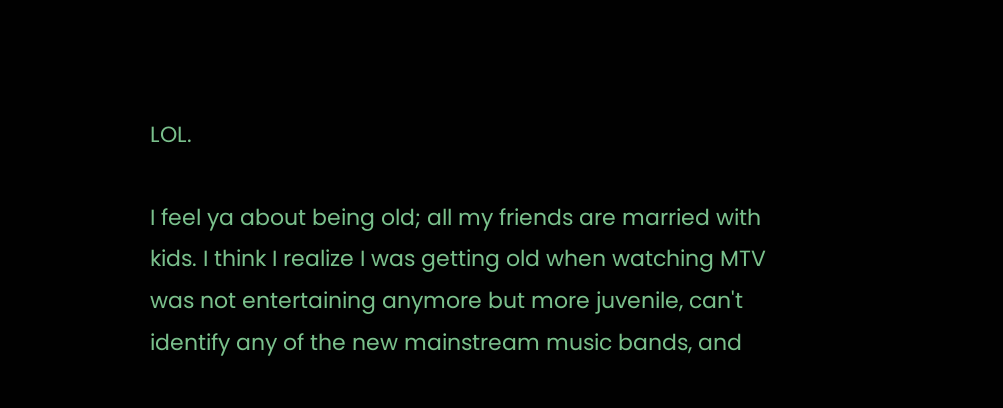LOL.

I feel ya about being old; all my friends are married with kids. I think I realize I was getting old when watching MTV was not entertaining anymore but more juvenile, can't identify any of the new mainstream music bands, and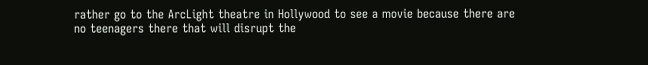rather go to the ArcLight theatre in Hollywood to see a movie because there are no teenagers there that will disrupt the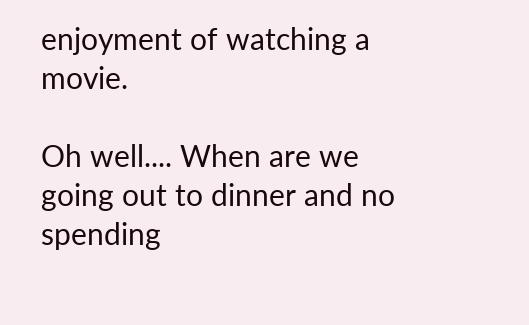enjoyment of watching a movie.

Oh well.... When are we going out to dinner and no spending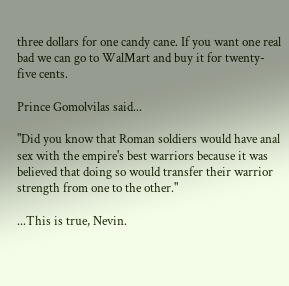three dollars for one candy cane. If you want one real bad we can go to WalMart and buy it for twenty-five cents.

Prince Gomolvilas said...

"Did you know that Roman soldiers would have anal sex with the empire's best warriors because it was believed that doing so would transfer their warrior strength from one to the other."

...This is true, Nevin.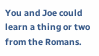You and Joe could learn a thing or two from the Romans.